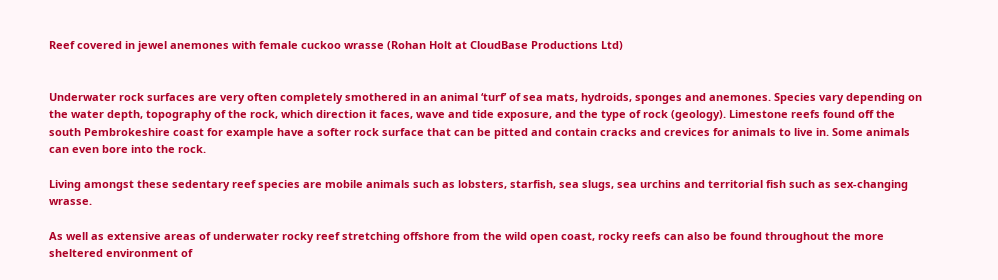Reef covered in jewel anemones with female cuckoo wrasse (Rohan Holt at CloudBase Productions Ltd)


Underwater rock surfaces are very often completely smothered in an animal ‘turf’ of sea mats, hydroids, sponges and anemones. Species vary depending on the water depth, topography of the rock, which direction it faces, wave and tide exposure, and the type of rock (geology). Limestone reefs found off the south Pembrokeshire coast for example have a softer rock surface that can be pitted and contain cracks and crevices for animals to live in. Some animals can even bore into the rock.

Living amongst these sedentary reef species are mobile animals such as lobsters, starfish, sea slugs, sea urchins and territorial fish such as sex-changing wrasse.

As well as extensive areas of underwater rocky reef stretching offshore from the wild open coast, rocky reefs can also be found throughout the more sheltered environment of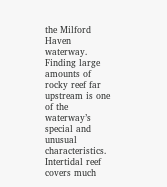the Milford Haven waterway. Finding large amounts of rocky reef far upstream is one of the waterway’s special and unusual characteristics. Intertidal reef covers much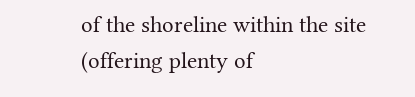of the shoreline within the site (offering plenty of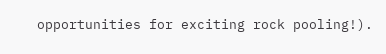opportunities for exciting rock pooling!).